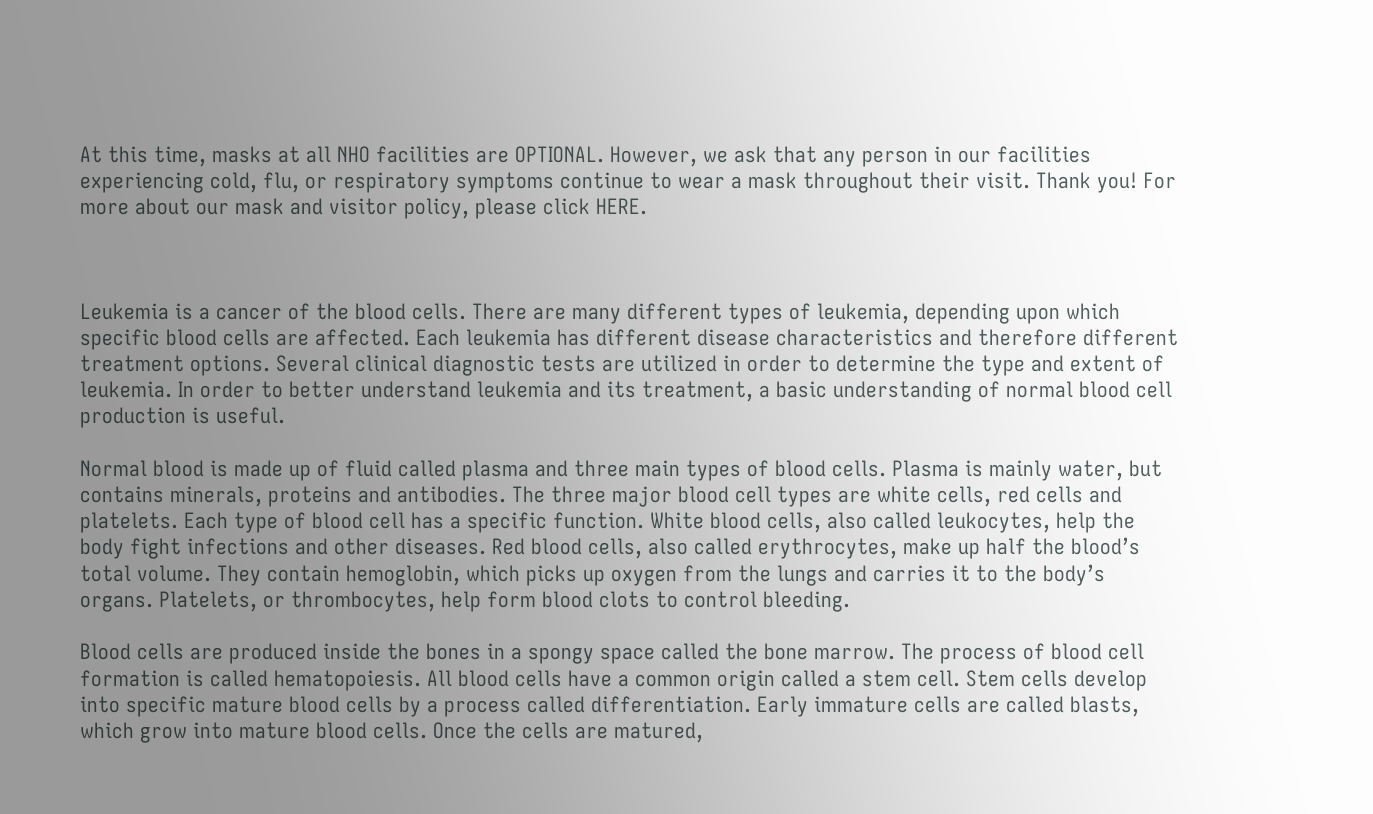At this time, masks at all NHO facilities are OPTIONAL. However, we ask that any person in our facilities experiencing cold, flu, or respiratory symptoms continue to wear a mask throughout their visit. Thank you! For more about our mask and visitor policy, please click HERE.



Leukemia is a cancer of the blood cells. There are many different types of leukemia, depending upon which specific blood cells are affected. Each leukemia has different disease characteristics and therefore different treatment options. Several clinical diagnostic tests are utilized in order to determine the type and extent of leukemia. In order to better understand leukemia and its treatment, a basic understanding of normal blood cell production is useful.

Normal blood is made up of fluid called plasma and three main types of blood cells. Plasma is mainly water, but contains minerals, proteins and antibodies. The three major blood cell types are white cells, red cells and platelets. Each type of blood cell has a specific function. White blood cells, also called leukocytes, help the body fight infections and other diseases. Red blood cells, also called erythrocytes, make up half the blood’s total volume. They contain hemoglobin, which picks up oxygen from the lungs and carries it to the body’s organs. Platelets, or thrombocytes, help form blood clots to control bleeding.

Blood cells are produced inside the bones in a spongy space called the bone marrow. The process of blood cell formation is called hematopoiesis. All blood cells have a common origin called a stem cell. Stem cells develop into specific mature blood cells by a process called differentiation. Early immature cells are called blasts, which grow into mature blood cells. Once the cells are matured,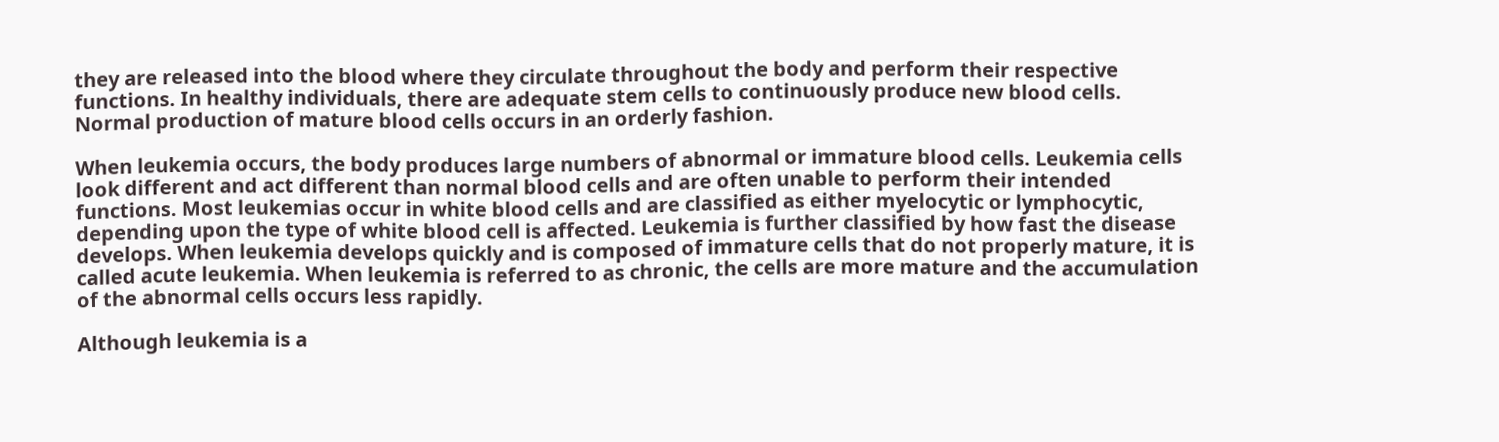they are released into the blood where they circulate throughout the body and perform their respective functions. In healthy individuals, there are adequate stem cells to continuously produce new blood cells. Normal production of mature blood cells occurs in an orderly fashion.

When leukemia occurs, the body produces large numbers of abnormal or immature blood cells. Leukemia cells look different and act different than normal blood cells and are often unable to perform their intended functions. Most leukemias occur in white blood cells and are classified as either myelocytic or lymphocytic, depending upon the type of white blood cell is affected. Leukemia is further classified by how fast the disease develops. When leukemia develops quickly and is composed of immature cells that do not properly mature, it is called acute leukemia. When leukemia is referred to as chronic, the cells are more mature and the accumulation of the abnormal cells occurs less rapidly.

Although leukemia is a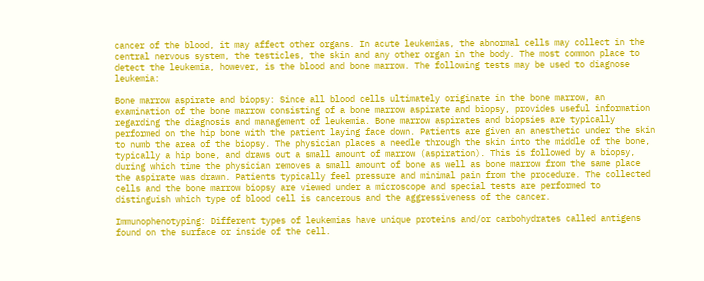cancer of the blood, it may affect other organs. In acute leukemias, the abnormal cells may collect in the central nervous system, the testicles, the skin and any other organ in the body. The most common place to detect the leukemia, however, is the blood and bone marrow. The following tests may be used to diagnose leukemia:

Bone marrow aspirate and biopsy: Since all blood cells ultimately originate in the bone marrow, an examination of the bone marrow consisting of a bone marrow aspirate and biopsy, provides useful information regarding the diagnosis and management of leukemia. Bone marrow aspirates and biopsies are typically performed on the hip bone with the patient laying face down. Patients are given an anesthetic under the skin to numb the area of the biopsy. The physician places a needle through the skin into the middle of the bone, typically a hip bone, and draws out a small amount of marrow (aspiration). This is followed by a biopsy, during which time the physician removes a small amount of bone as well as bone marrow from the same place the aspirate was drawn. Patients typically feel pressure and minimal pain from the procedure. The collected cells and the bone marrow biopsy are viewed under a microscope and special tests are performed to distinguish which type of blood cell is cancerous and the aggressiveness of the cancer.

Immunophenotyping: Different types of leukemias have unique proteins and/or carbohydrates called antigens found on the surface or inside of the cell.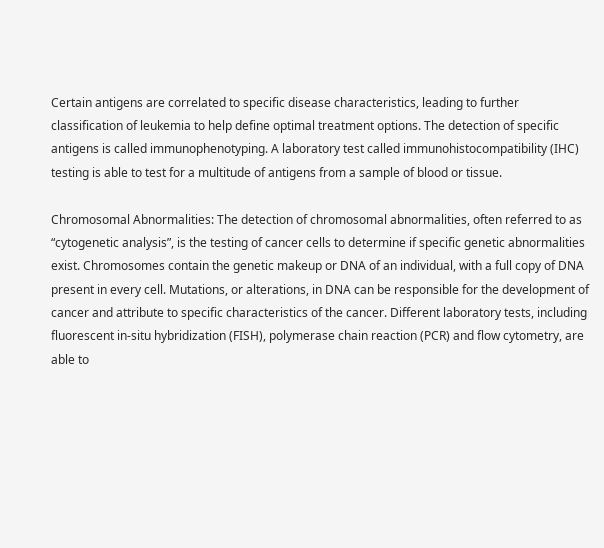Certain antigens are correlated to specific disease characteristics, leading to further classification of leukemia to help define optimal treatment options. The detection of specific antigens is called immunophenotyping. A laboratory test called immunohistocompatibility (IHC) testing is able to test for a multitude of antigens from a sample of blood or tissue.

Chromosomal Abnormalities: The detection of chromosomal abnormalities, often referred to as “cytogenetic analysis”, is the testing of cancer cells to determine if specific genetic abnormalities exist. Chromosomes contain the genetic makeup or DNA of an individual, with a full copy of DNA present in every cell. Mutations, or alterations, in DNA can be responsible for the development of cancer and attribute to specific characteristics of the cancer. Different laboratory tests, including fluorescent in-situ hybridization (FISH), polymerase chain reaction (PCR) and flow cytometry, are able to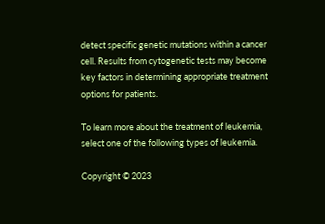detect specific genetic mutations within a cancer cell. Results from cytogenetic tests may become key factors in determining appropriate treatment options for patients.

To learn more about the treatment of leukemia, select one of the following types of leukemia.

Copyright © 2023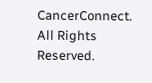CancerConnect. All Rights Reserved.